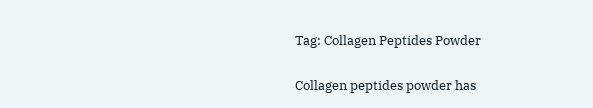Tag: Collagen Peptides Powder

Collagen peptides powder has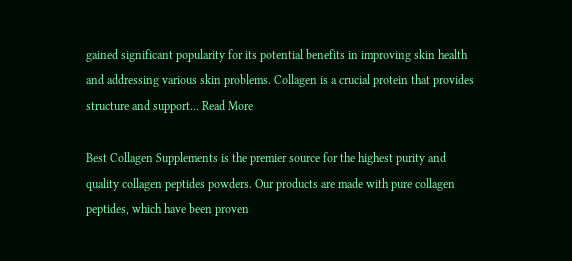gained significant popularity for its potential benefits in improving skin health and addressing various skin problems. Collagen is a crucial protein that provides structure and support... Read More

Best Collagen Supplements is the premier source for the highest purity and quality collagen peptides powders. Our products are made with pure collagen peptides, which have been proven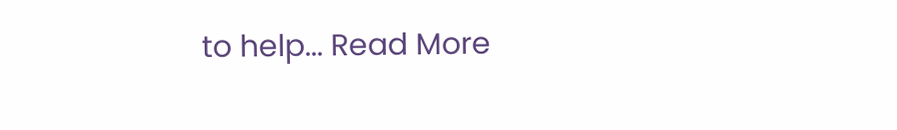to help... Read More